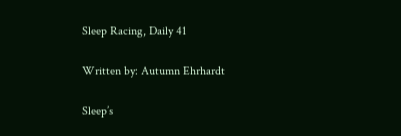Sleep Racing, Daily 41

Written by: Autumn Ehrhardt

Sleep’s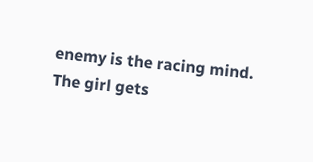enemy is the racing mind.
The girl gets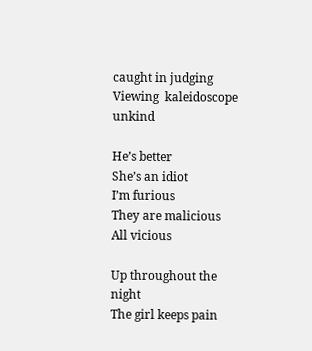caught in judging
Viewing  kaleidoscope unkind

He’s better
She’s an idiot
I’m furious
They are malicious
All vicious

Up throughout the night
The girl keeps pain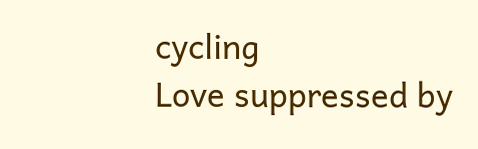cycling
Love suppressed by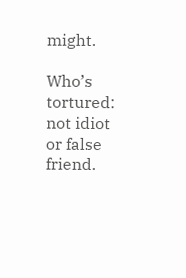might.

Who’s tortured: not idiot or false friend.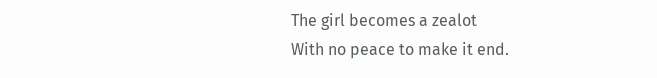The girl becomes a zealot
With no peace to make it end.